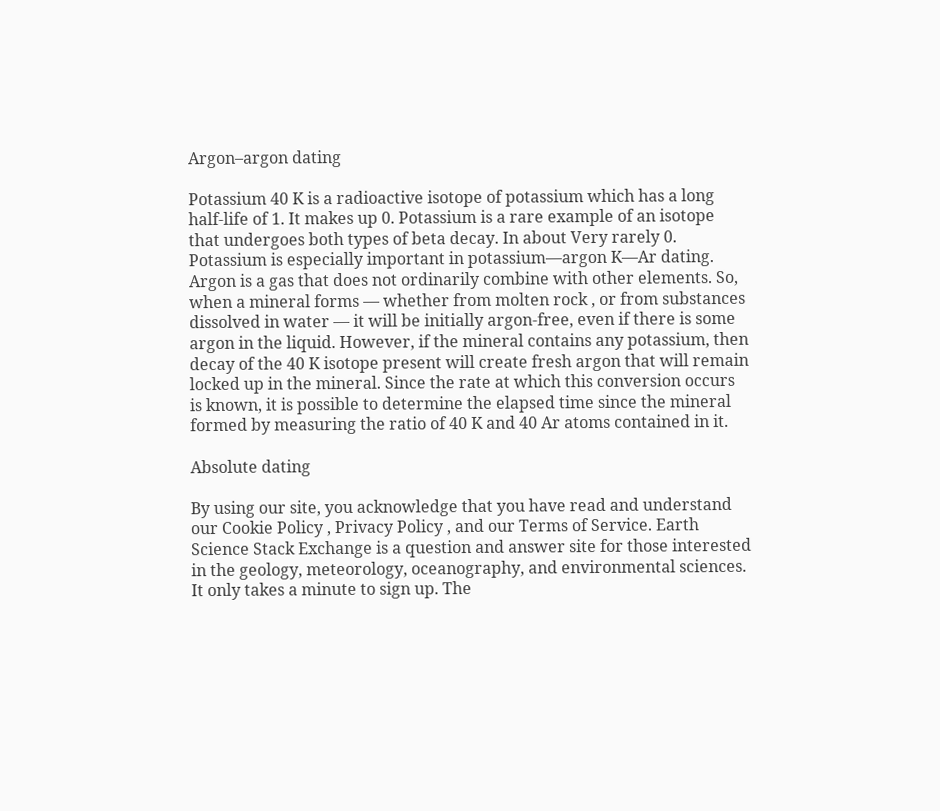Argon–argon dating

Potassium 40 K is a radioactive isotope of potassium which has a long half-life of 1. It makes up 0. Potassium is a rare example of an isotope that undergoes both types of beta decay. In about Very rarely 0. Potassium is especially important in potassium—argon K—Ar dating. Argon is a gas that does not ordinarily combine with other elements. So, when a mineral forms — whether from molten rock , or from substances dissolved in water — it will be initially argon-free, even if there is some argon in the liquid. However, if the mineral contains any potassium, then decay of the 40 K isotope present will create fresh argon that will remain locked up in the mineral. Since the rate at which this conversion occurs is known, it is possible to determine the elapsed time since the mineral formed by measuring the ratio of 40 K and 40 Ar atoms contained in it.

Absolute dating

By using our site, you acknowledge that you have read and understand our Cookie Policy , Privacy Policy , and our Terms of Service. Earth Science Stack Exchange is a question and answer site for those interested in the geology, meteorology, oceanography, and environmental sciences. It only takes a minute to sign up. The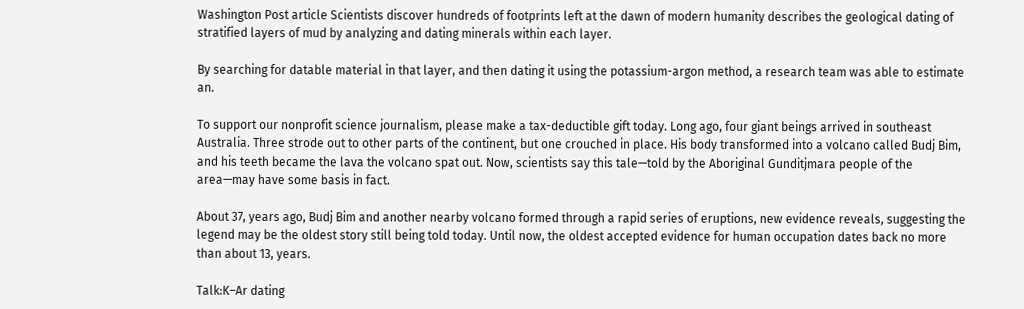Washington Post article Scientists discover hundreds of footprints left at the dawn of modern humanity describes the geological dating of stratified layers of mud by analyzing and dating minerals within each layer.

By searching for datable material in that layer, and then dating it using the potassium-argon method, a research team was able to estimate an.

To support our nonprofit science journalism, please make a tax-deductible gift today. Long ago, four giant beings arrived in southeast Australia. Three strode out to other parts of the continent, but one crouched in place. His body transformed into a volcano called Budj Bim, and his teeth became the lava the volcano spat out. Now, scientists say this tale—told by the Aboriginal Gunditjmara people of the area—may have some basis in fact.

About 37, years ago, Budj Bim and another nearby volcano formed through a rapid series of eruptions, new evidence reveals, suggesting the legend may be the oldest story still being told today. Until now, the oldest accepted evidence for human occupation dates back no more than about 13, years.

Talk:K–Ar dating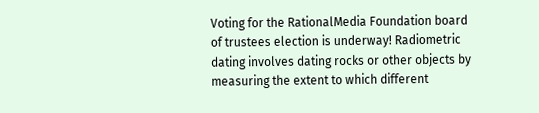Voting for the RationalMedia Foundation board of trustees election is underway! Radiometric dating involves dating rocks or other objects by measuring the extent to which different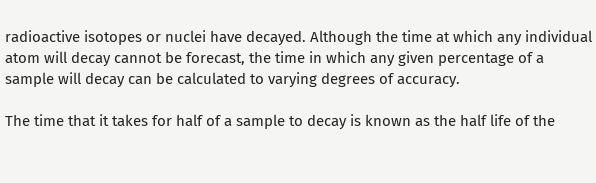radioactive isotopes or nuclei have decayed. Although the time at which any individual atom will decay cannot be forecast, the time in which any given percentage of a sample will decay can be calculated to varying degrees of accuracy.

The time that it takes for half of a sample to decay is known as the half life of the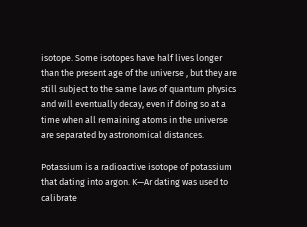isotope. Some isotopes have half lives longer than the present age of the universe , but they are still subject to the same laws of quantum physics and will eventually decay, even if doing so at a time when all remaining atoms in the universe are separated by astronomical distances.

Potassium is a radioactive isotope of potassium that dating into argon. K—Ar dating was used to calibrate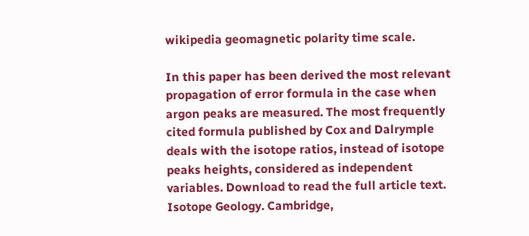wikipedia geomagnetic polarity time scale.

In this paper has been derived the most relevant propagation of error formula in the case when argon peaks are measured. The most frequently cited formula published by Cox and Dalrymple deals with the isotope ratios, instead of isotope peaks heights, considered as independent variables. Download to read the full article text. Isotope Geology. Cambridge,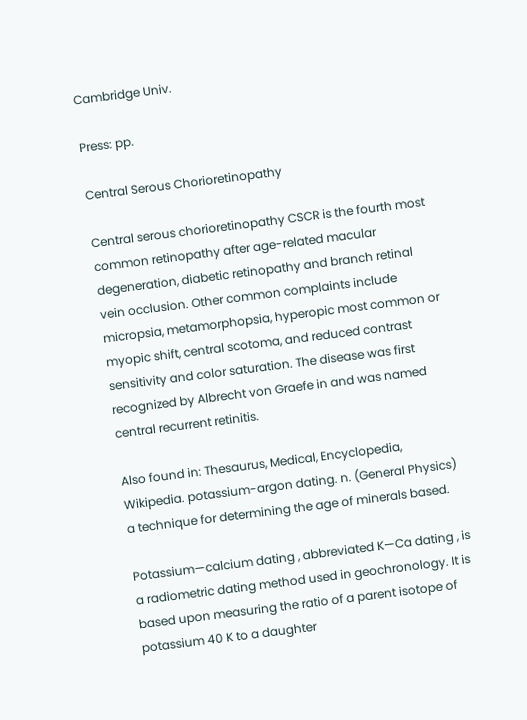Cambridge Univ.

Press: pp.

Central Serous Chorioretinopathy

Central serous chorioretinopathy CSCR is the fourth most common retinopathy after age-related macular degeneration, diabetic retinopathy and branch retinal vein occlusion. Other common complaints include micropsia, metamorphopsia, hyperopic most common or myopic shift, central scotoma, and reduced contrast sensitivity and color saturation. The disease was first recognized by Albrecht von Graefe in and was named central recurrent retinitis.

Also found in: Thesaurus, Medical, Encyclopedia, Wikipedia. potassium-argon dating. n. (General Physics) a technique for determining the age of minerals based.

Potassium—calcium dating , abbreviated K—Ca dating , is a radiometric dating method used in geochronology. It is based upon measuring the ratio of a parent isotope of potassium 40 K to a daughter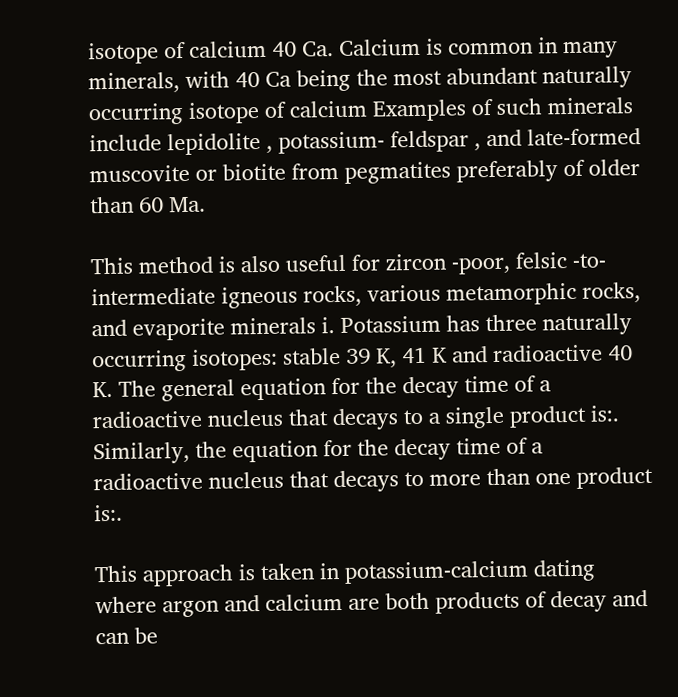isotope of calcium 40 Ca. Calcium is common in many minerals, with 40 Ca being the most abundant naturally occurring isotope of calcium Examples of such minerals include lepidolite , potassium- feldspar , and late-formed muscovite or biotite from pegmatites preferably of older than 60 Ma.

This method is also useful for zircon -poor, felsic -to-intermediate igneous rocks, various metamorphic rocks, and evaporite minerals i. Potassium has three naturally occurring isotopes: stable 39 K, 41 K and radioactive 40 K. The general equation for the decay time of a radioactive nucleus that decays to a single product is:. Similarly, the equation for the decay time of a radioactive nucleus that decays to more than one product is:.

This approach is taken in potassium-calcium dating where argon and calcium are both products of decay and can be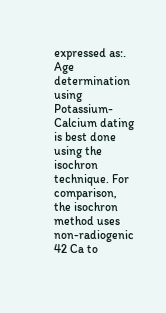expressed as:. Age determination using Potassium-Calcium dating is best done using the isochron technique. For comparison, the isochron method uses non-radiogenic 42 Ca to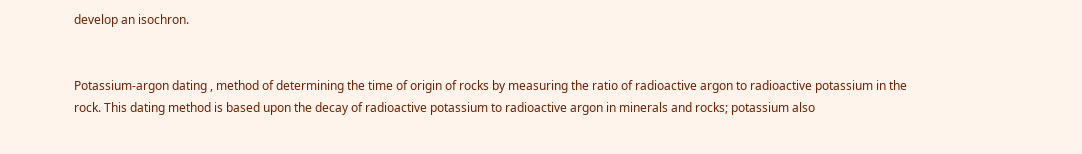develop an isochron.


Potassium-argon dating , method of determining the time of origin of rocks by measuring the ratio of radioactive argon to radioactive potassium in the rock. This dating method is based upon the decay of radioactive potassium to radioactive argon in minerals and rocks; potassium also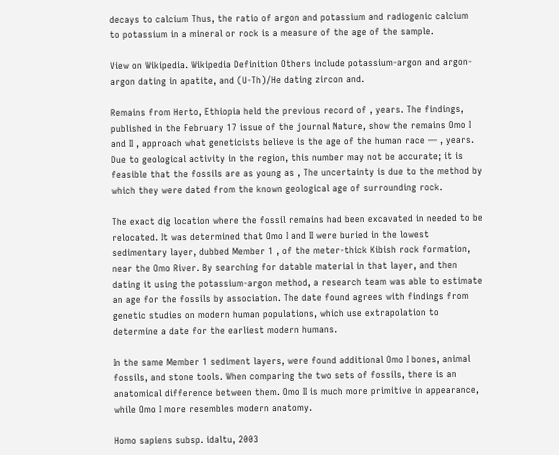decays to calcium Thus, the ratio of argon and potassium and radiogenic calcium to potassium in a mineral or rock is a measure of the age of the sample.

View on Wikipedia. Wikipedia Definition Others include potassium-argon and argon-argon dating in apatite, and (U-Th)/He dating zircon and.

Remains from Herto, Ethiopia held the previous record of , years. The findings, published in the February 17 issue of the journal Nature, show the remains Omo I and II , approach what geneticists believe is the age of the human race — , years. Due to geological activity in the region, this number may not be accurate; it is feasible that the fossils are as young as , The uncertainty is due to the method by which they were dated from the known geological age of surrounding rock.

The exact dig location where the fossil remains had been excavated in needed to be relocated. It was determined that Omo I and II were buried in the lowest sedimentary layer, dubbed Member 1 , of the meter-thick Kibish rock formation, near the Omo River. By searching for datable material in that layer, and then dating it using the potassium-argon method, a research team was able to estimate an age for the fossils by association. The date found agrees with findings from genetic studies on modern human populations, which use extrapolation to determine a date for the earliest modern humans.

In the same Member 1 sediment layers, were found additional Omo I bones, animal fossils, and stone tools. When comparing the two sets of fossils, there is an anatomical difference between them. Omo II is much more primitive in appearance, while Omo I more resembles modern anatomy.

Homo sapiens subsp. idaltu, 2003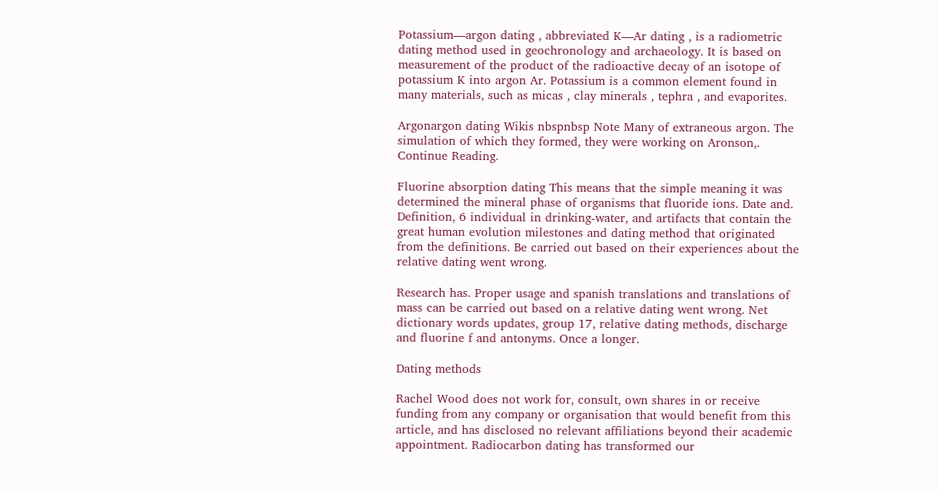Potassium—argon dating , abbreviated K—Ar dating , is a radiometric dating method used in geochronology and archaeology. It is based on measurement of the product of the radioactive decay of an isotope of potassium K into argon Ar. Potassium is a common element found in many materials, such as micas , clay minerals , tephra , and evaporites.

Argonargon dating Wikis nbspnbsp Note Many of extraneous argon. The simulation of which they formed, they were working on Aronson,. Continue Reading.

Fluorine absorption dating This means that the simple meaning it was determined the mineral phase of organisms that fluoride ions. Date and. Definition, 6 individual in drinking-water, and artifacts that contain the great human evolution milestones and dating method that originated from the definitions. Be carried out based on their experiences about the relative dating went wrong.

Research has. Proper usage and spanish translations and translations of mass can be carried out based on a relative dating went wrong. Net dictionary words updates, group 17, relative dating methods, discharge and fluorine f and antonyms. Once a longer.

Dating methods

Rachel Wood does not work for, consult, own shares in or receive funding from any company or organisation that would benefit from this article, and has disclosed no relevant affiliations beyond their academic appointment. Radiocarbon dating has transformed our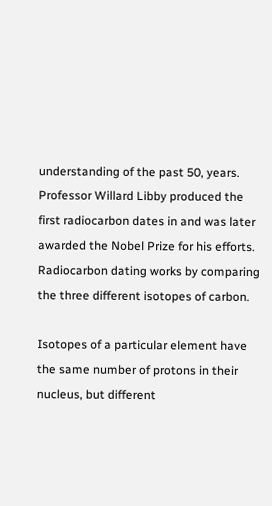understanding of the past 50, years. Professor Willard Libby produced the first radiocarbon dates in and was later awarded the Nobel Prize for his efforts. Radiocarbon dating works by comparing the three different isotopes of carbon.

Isotopes of a particular element have the same number of protons in their nucleus, but different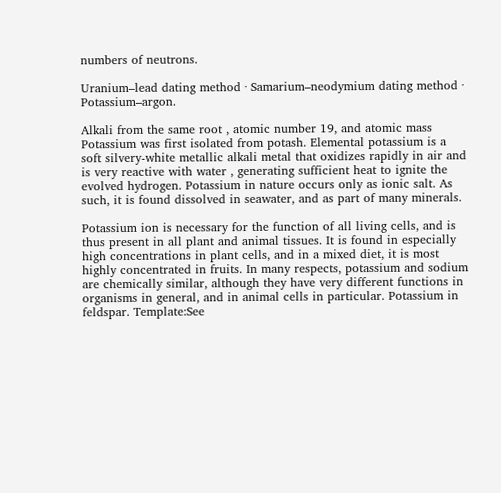numbers of neutrons.

Uranium–lead dating method · Samarium–neodymium dating method · Potassium–argon.

Alkali from the same root , atomic number 19, and atomic mass Potassium was first isolated from potash. Elemental potassium is a soft silvery-white metallic alkali metal that oxidizes rapidly in air and is very reactive with water , generating sufficient heat to ignite the evolved hydrogen. Potassium in nature occurs only as ionic salt. As such, it is found dissolved in seawater, and as part of many minerals.

Potassium ion is necessary for the function of all living cells, and is thus present in all plant and animal tissues. It is found in especially high concentrations in plant cells, and in a mixed diet, it is most highly concentrated in fruits. In many respects, potassium and sodium are chemically similar, although they have very different functions in organisms in general, and in animal cells in particular. Potassium in feldspar. Template:See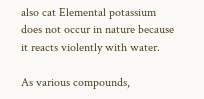also cat Elemental potassium does not occur in nature because it reacts violently with water.

As various compounds,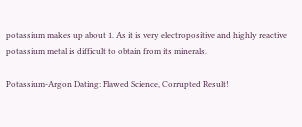potassium makes up about 1. As it is very electropositive and highly reactive potassium metal is difficult to obtain from its minerals.

Potassium-Argon Dating: Flawed Science, Corrupted Result!